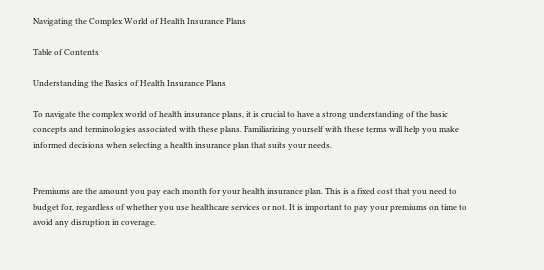Navigating the Complex World of Health Insurance Plans

Table of Contents

Understanding the Basics of Health Insurance Plans

To navigate the complex world of health insurance plans, it is crucial to have a strong understanding of the basic concepts and terminologies associated with these plans. Familiarizing yourself with these terms will help you make informed decisions when selecting a health insurance plan that suits your needs.


Premiums are the amount you pay each month for your health insurance plan. This is a fixed cost that you need to budget for, regardless of whether you use healthcare services or not. It is important to pay your premiums on time to avoid any disruption in coverage.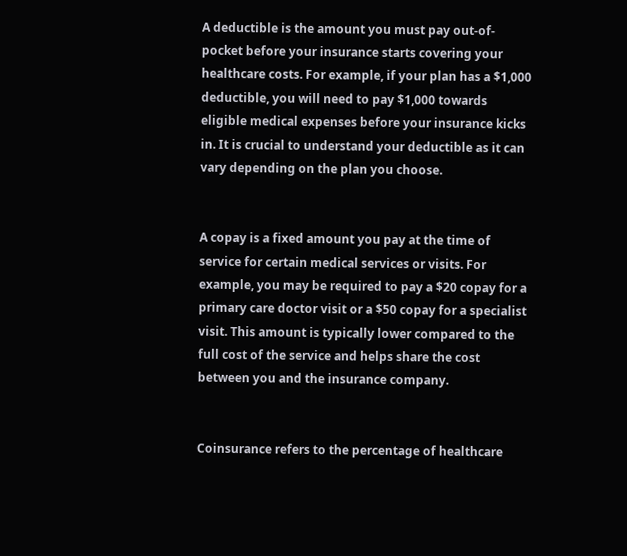A deductible is the amount you must pay out-of-pocket before your insurance starts covering your healthcare costs. For example, if your plan has a $1,000 deductible, you will need to pay $1,000 towards eligible medical expenses before your insurance kicks in. It is crucial to understand your deductible as it can vary depending on the plan you choose.


A copay is a fixed amount you pay at the time of service for certain medical services or visits. For example, you may be required to pay a $20 copay for a primary care doctor visit or a $50 copay for a specialist visit. This amount is typically lower compared to the full cost of the service and helps share the cost between you and the insurance company.


Coinsurance refers to the percentage of healthcare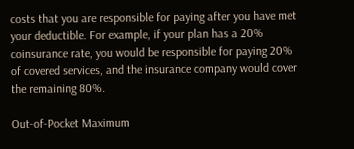costs that you are responsible for paying after you have met your deductible. For example, if your plan has a 20% coinsurance rate, you would be responsible for paying 20% of covered services, and the insurance company would cover the remaining 80%.

Out-of-Pocket Maximum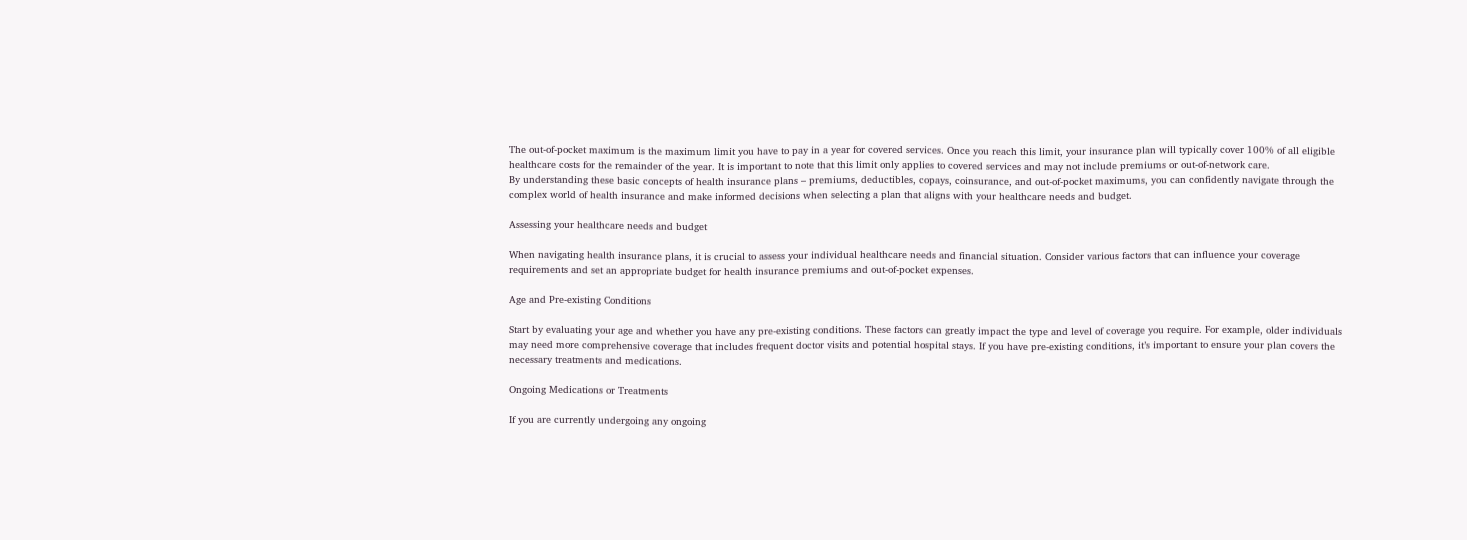The out-of-pocket maximum is the maximum limit you have to pay in a year for covered services. Once you reach this limit, your insurance plan will typically cover 100% of all eligible healthcare costs for the remainder of the year. It is important to note that this limit only applies to covered services and may not include premiums or out-of-network care.
By understanding these basic concepts of health insurance plans – premiums, deductibles, copays, coinsurance, and out-of-pocket maximums, you can confidently navigate through the complex world of health insurance and make informed decisions when selecting a plan that aligns with your healthcare needs and budget.

Assessing your healthcare needs and budget

When navigating health insurance plans, it is crucial to assess your individual healthcare needs and financial situation. Consider various factors that can influence your coverage requirements and set an appropriate budget for health insurance premiums and out-of-pocket expenses.

Age and Pre-existing Conditions

Start by evaluating your age and whether you have any pre-existing conditions. These factors can greatly impact the type and level of coverage you require. For example, older individuals may need more comprehensive coverage that includes frequent doctor visits and potential hospital stays. If you have pre-existing conditions, it’s important to ensure your plan covers the necessary treatments and medications.

Ongoing Medications or Treatments

If you are currently undergoing any ongoing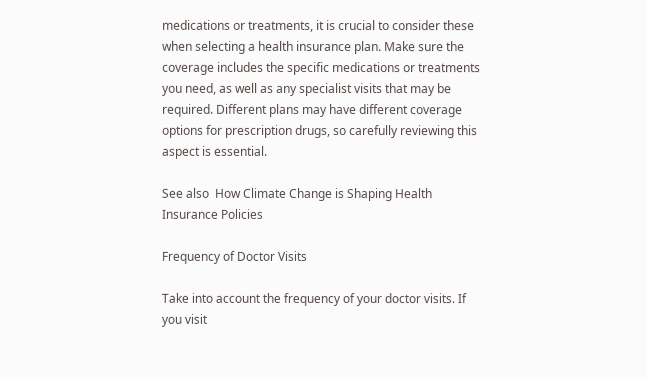medications or treatments, it is crucial to consider these when selecting a health insurance plan. Make sure the coverage includes the specific medications or treatments you need, as well as any specialist visits that may be required. Different plans may have different coverage options for prescription drugs, so carefully reviewing this aspect is essential.

See also  How Climate Change is Shaping Health Insurance Policies

Frequency of Doctor Visits

Take into account the frequency of your doctor visits. If you visit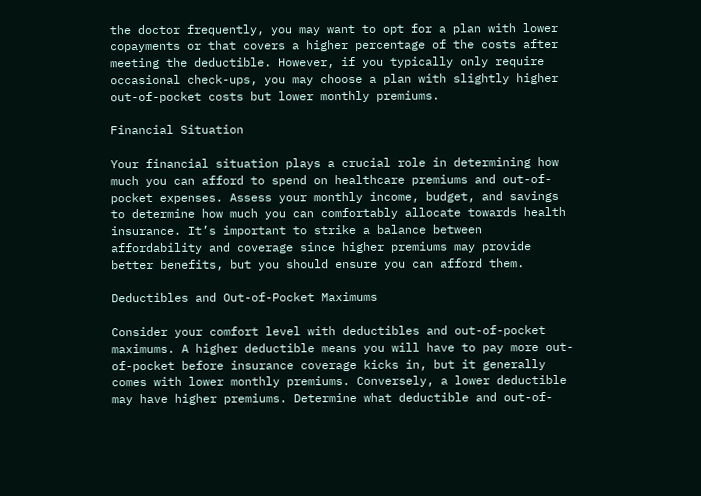the doctor frequently, you may want to opt for a plan with lower copayments or that covers a higher percentage of the costs after meeting the deductible. However, if you typically only require occasional check-ups, you may choose a plan with slightly higher out-of-pocket costs but lower monthly premiums.

Financial Situation

Your financial situation plays a crucial role in determining how much you can afford to spend on healthcare premiums and out-of-pocket expenses. Assess your monthly income, budget, and savings to determine how much you can comfortably allocate towards health insurance. It’s important to strike a balance between affordability and coverage since higher premiums may provide better benefits, but you should ensure you can afford them.

Deductibles and Out-of-Pocket Maximums

Consider your comfort level with deductibles and out-of-pocket maximums. A higher deductible means you will have to pay more out-of-pocket before insurance coverage kicks in, but it generally comes with lower monthly premiums. Conversely, a lower deductible may have higher premiums. Determine what deductible and out-of-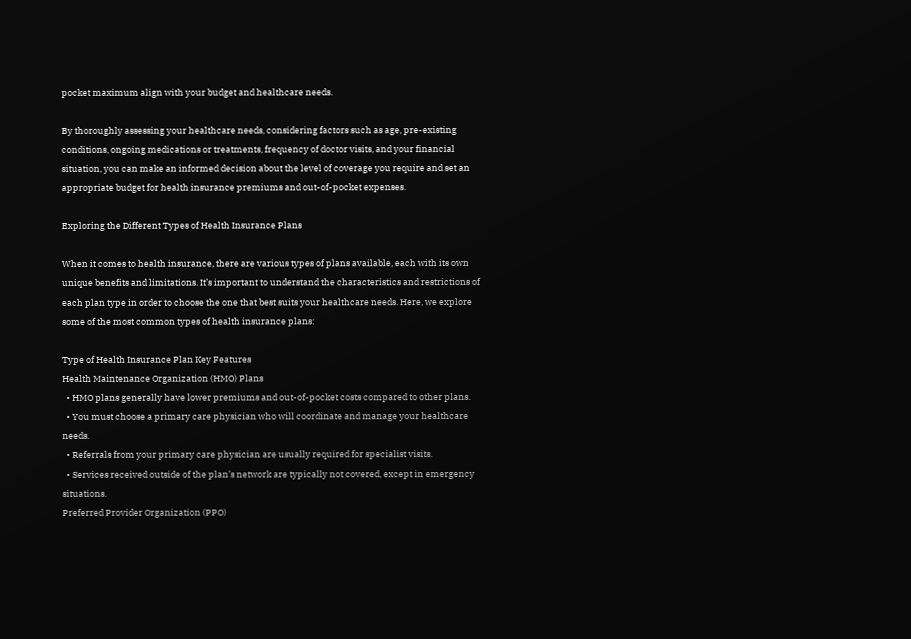pocket maximum align with your budget and healthcare needs.

By thoroughly assessing your healthcare needs, considering factors such as age, pre-existing conditions, ongoing medications or treatments, frequency of doctor visits, and your financial situation, you can make an informed decision about the level of coverage you require and set an appropriate budget for health insurance premiums and out-of-pocket expenses.

Exploring the Different Types of Health Insurance Plans

When it comes to health insurance, there are various types of plans available, each with its own unique benefits and limitations. It’s important to understand the characteristics and restrictions of each plan type in order to choose the one that best suits your healthcare needs. Here, we explore some of the most common types of health insurance plans:

Type of Health Insurance Plan Key Features
Health Maintenance Organization (HMO) Plans
  • HMO plans generally have lower premiums and out-of-pocket costs compared to other plans.
  • You must choose a primary care physician who will coordinate and manage your healthcare needs.
  • Referrals from your primary care physician are usually required for specialist visits.
  • Services received outside of the plan’s network are typically not covered, except in emergency situations.
Preferred Provider Organization (PPO)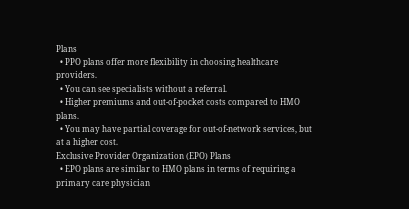Plans
  • PPO plans offer more flexibility in choosing healthcare providers.
  • You can see specialists without a referral.
  • Higher premiums and out-of-pocket costs compared to HMO plans.
  • You may have partial coverage for out-of-network services, but at a higher cost.
Exclusive Provider Organization (EPO) Plans
  • EPO plans are similar to HMO plans in terms of requiring a primary care physician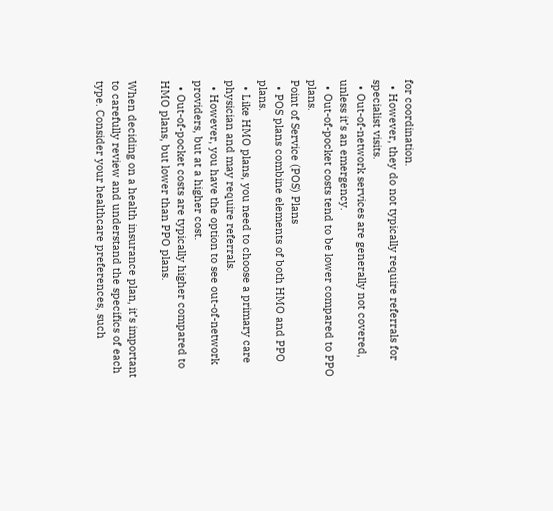for coordination.
  • However, they do not typically require referrals for specialist visits.
  • Out-of-network services are generally not covered, unless it’s an emergency.
  • Out-of-pocket costs tend to be lower compared to PPO plans.
Point of Service (POS) Plans
  • POS plans combine elements of both HMO and PPO plans.
  • Like HMO plans, you need to choose a primary care physician and may require referrals.
  • However, you have the option to see out-of-network providers, but at a higher cost.
  • Out-of-pocket costs are typically higher compared to HMO plans, but lower than PPO plans.

When deciding on a health insurance plan, it’s important to carefully review and understand the specifics of each type. Consider your healthcare preferences, such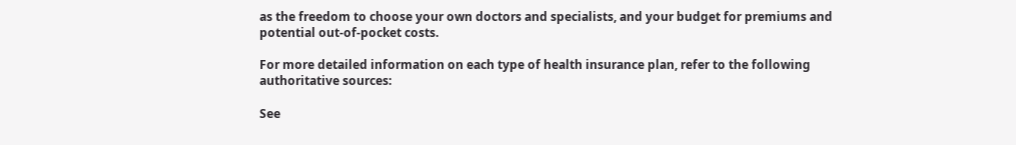as the freedom to choose your own doctors and specialists, and your budget for premiums and potential out-of-pocket costs.

For more detailed information on each type of health insurance plan, refer to the following authoritative sources:

See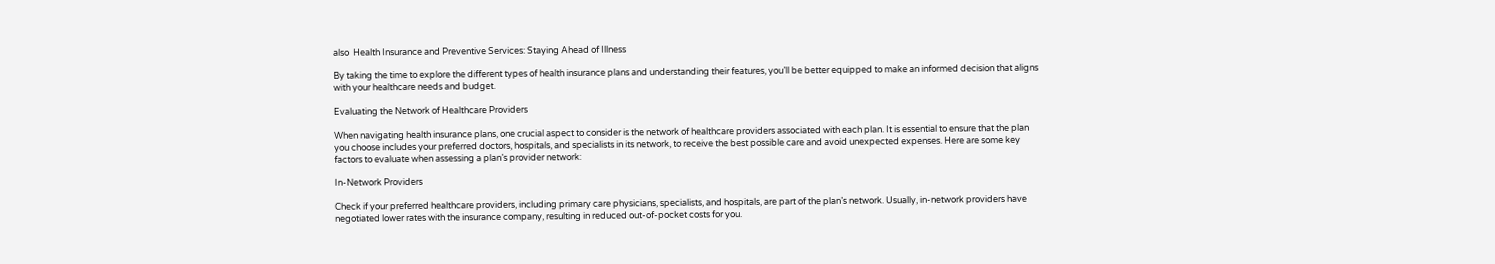also  Health Insurance and Preventive Services: Staying Ahead of Illness

By taking the time to explore the different types of health insurance plans and understanding their features, you’ll be better equipped to make an informed decision that aligns with your healthcare needs and budget.

Evaluating the Network of Healthcare Providers

When navigating health insurance plans, one crucial aspect to consider is the network of healthcare providers associated with each plan. It is essential to ensure that the plan you choose includes your preferred doctors, hospitals, and specialists in its network, to receive the best possible care and avoid unexpected expenses. Here are some key factors to evaluate when assessing a plan’s provider network:

In-Network Providers

Check if your preferred healthcare providers, including primary care physicians, specialists, and hospitals, are part of the plan’s network. Usually, in-network providers have negotiated lower rates with the insurance company, resulting in reduced out-of-pocket costs for you.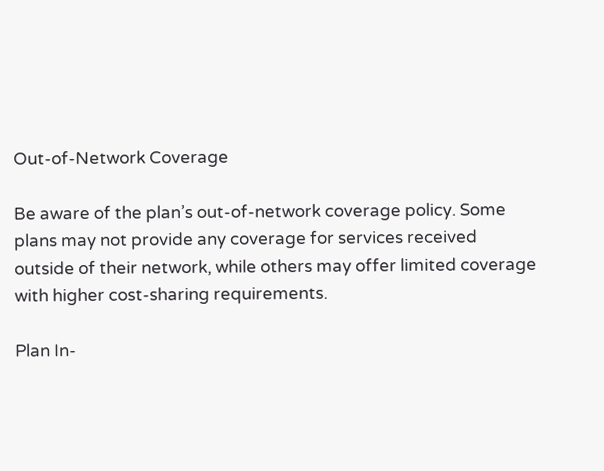Out-of-Network Coverage

Be aware of the plan’s out-of-network coverage policy. Some plans may not provide any coverage for services received outside of their network, while others may offer limited coverage with higher cost-sharing requirements.

Plan In-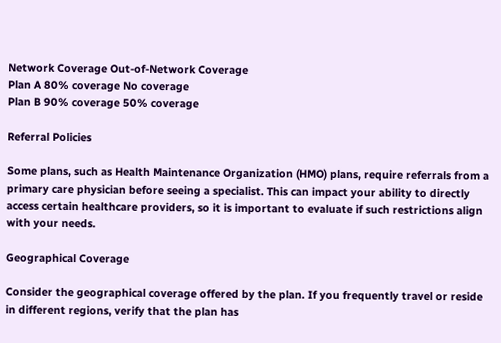Network Coverage Out-of-Network Coverage
Plan A 80% coverage No coverage
Plan B 90% coverage 50% coverage

Referral Policies

Some plans, such as Health Maintenance Organization (HMO) plans, require referrals from a primary care physician before seeing a specialist. This can impact your ability to directly access certain healthcare providers, so it is important to evaluate if such restrictions align with your needs.

Geographical Coverage

Consider the geographical coverage offered by the plan. If you frequently travel or reside in different regions, verify that the plan has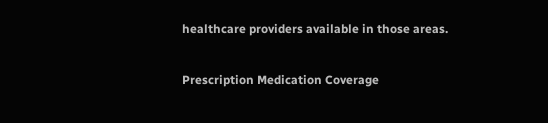healthcare providers available in those areas.

Prescription Medication Coverage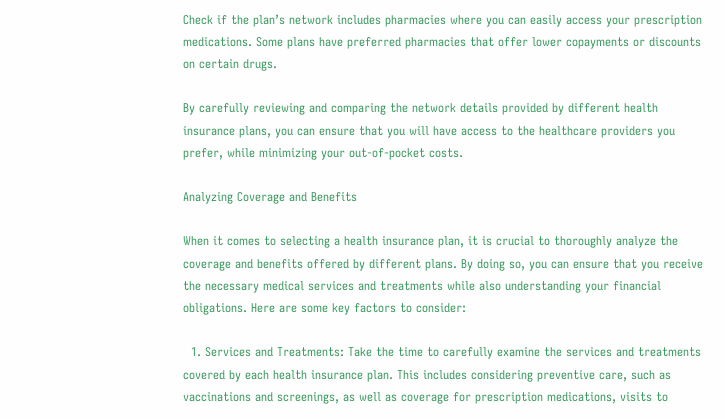Check if the plan’s network includes pharmacies where you can easily access your prescription medications. Some plans have preferred pharmacies that offer lower copayments or discounts on certain drugs.

By carefully reviewing and comparing the network details provided by different health insurance plans, you can ensure that you will have access to the healthcare providers you prefer, while minimizing your out-of-pocket costs.

Analyzing Coverage and Benefits

When it comes to selecting a health insurance plan, it is crucial to thoroughly analyze the coverage and benefits offered by different plans. By doing so, you can ensure that you receive the necessary medical services and treatments while also understanding your financial obligations. Here are some key factors to consider:

  1. Services and Treatments: Take the time to carefully examine the services and treatments covered by each health insurance plan. This includes considering preventive care, such as vaccinations and screenings, as well as coverage for prescription medications, visits to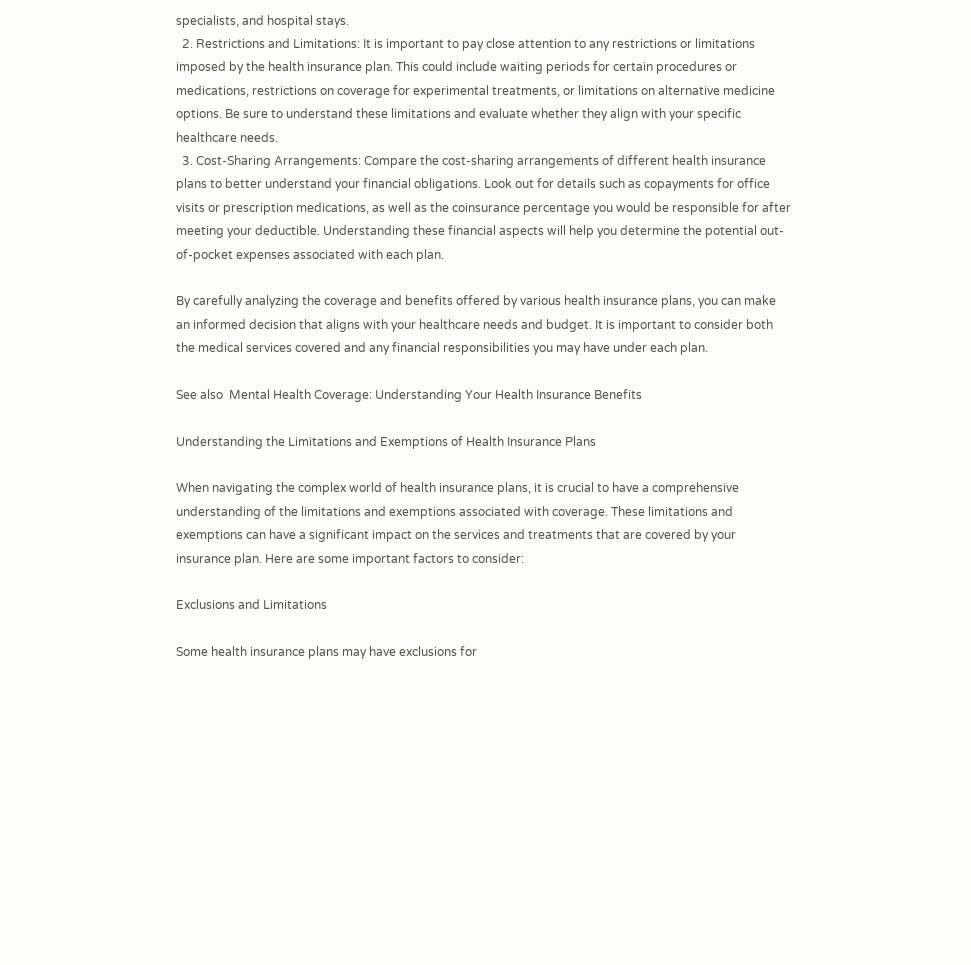specialists, and hospital stays.
  2. Restrictions and Limitations: It is important to pay close attention to any restrictions or limitations imposed by the health insurance plan. This could include waiting periods for certain procedures or medications, restrictions on coverage for experimental treatments, or limitations on alternative medicine options. Be sure to understand these limitations and evaluate whether they align with your specific healthcare needs.
  3. Cost-Sharing Arrangements: Compare the cost-sharing arrangements of different health insurance plans to better understand your financial obligations. Look out for details such as copayments for office visits or prescription medications, as well as the coinsurance percentage you would be responsible for after meeting your deductible. Understanding these financial aspects will help you determine the potential out-of-pocket expenses associated with each plan.

By carefully analyzing the coverage and benefits offered by various health insurance plans, you can make an informed decision that aligns with your healthcare needs and budget. It is important to consider both the medical services covered and any financial responsibilities you may have under each plan.

See also  Mental Health Coverage: Understanding Your Health Insurance Benefits

Understanding the Limitations and Exemptions of Health Insurance Plans

When navigating the complex world of health insurance plans, it is crucial to have a comprehensive understanding of the limitations and exemptions associated with coverage. These limitations and exemptions can have a significant impact on the services and treatments that are covered by your insurance plan. Here are some important factors to consider:

Exclusions and Limitations

Some health insurance plans may have exclusions for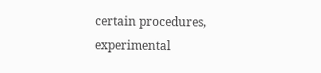certain procedures, experimental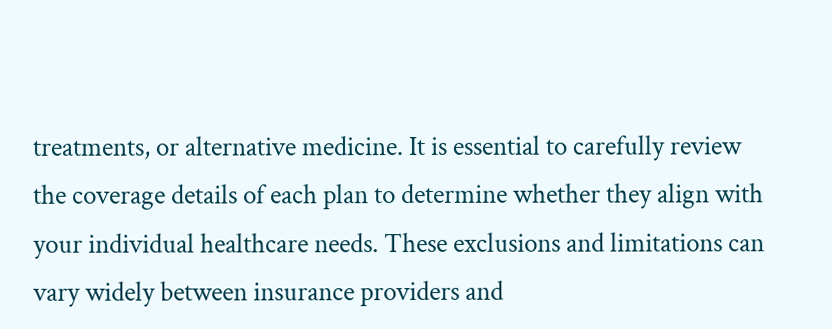treatments, or alternative medicine. It is essential to carefully review the coverage details of each plan to determine whether they align with your individual healthcare needs. These exclusions and limitations can vary widely between insurance providers and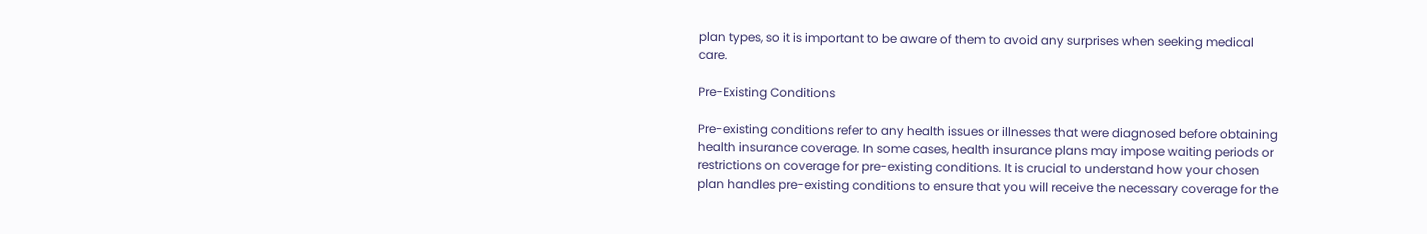plan types, so it is important to be aware of them to avoid any surprises when seeking medical care.

Pre-Existing Conditions

Pre-existing conditions refer to any health issues or illnesses that were diagnosed before obtaining health insurance coverage. In some cases, health insurance plans may impose waiting periods or restrictions on coverage for pre-existing conditions. It is crucial to understand how your chosen plan handles pre-existing conditions to ensure that you will receive the necessary coverage for the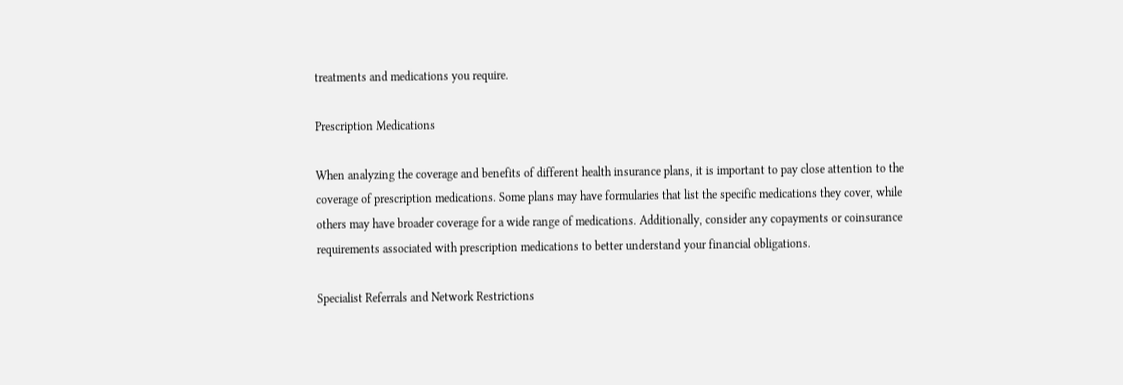treatments and medications you require.

Prescription Medications

When analyzing the coverage and benefits of different health insurance plans, it is important to pay close attention to the coverage of prescription medications. Some plans may have formularies that list the specific medications they cover, while others may have broader coverage for a wide range of medications. Additionally, consider any copayments or coinsurance requirements associated with prescription medications to better understand your financial obligations.

Specialist Referrals and Network Restrictions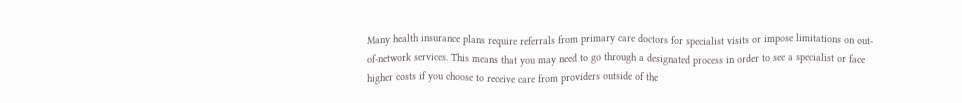Many health insurance plans require referrals from primary care doctors for specialist visits or impose limitations on out-of-network services. This means that you may need to go through a designated process in order to see a specialist or face higher costs if you choose to receive care from providers outside of the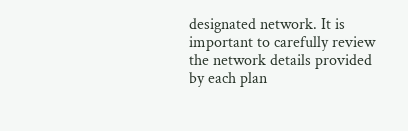designated network. It is important to carefully review the network details provided by each plan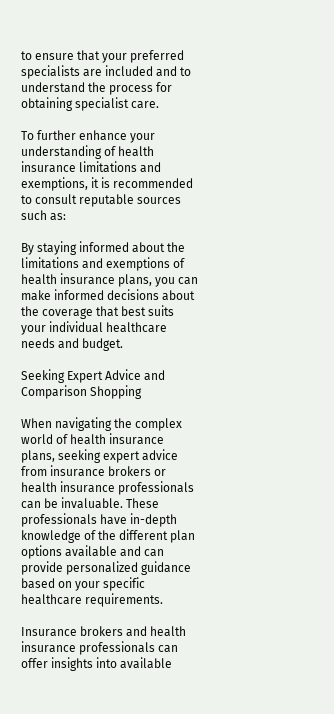to ensure that your preferred specialists are included and to understand the process for obtaining specialist care.

To further enhance your understanding of health insurance limitations and exemptions, it is recommended to consult reputable sources such as:

By staying informed about the limitations and exemptions of health insurance plans, you can make informed decisions about the coverage that best suits your individual healthcare needs and budget.

Seeking Expert Advice and Comparison Shopping

When navigating the complex world of health insurance plans, seeking expert advice from insurance brokers or health insurance professionals can be invaluable. These professionals have in-depth knowledge of the different plan options available and can provide personalized guidance based on your specific healthcare requirements.

Insurance brokers and health insurance professionals can offer insights into available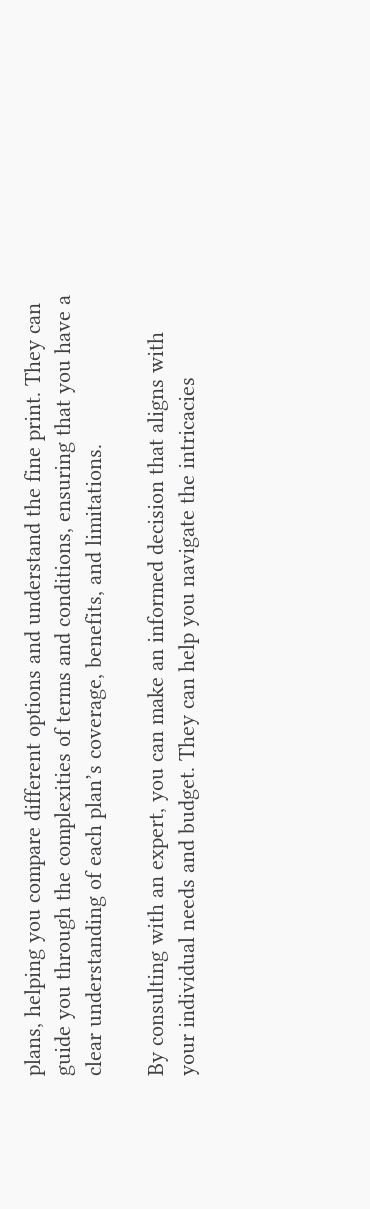plans, helping you compare different options and understand the fine print. They can guide you through the complexities of terms and conditions, ensuring that you have a clear understanding of each plan’s coverage, benefits, and limitations.

By consulting with an expert, you can make an informed decision that aligns with your individual needs and budget. They can help you navigate the intricacies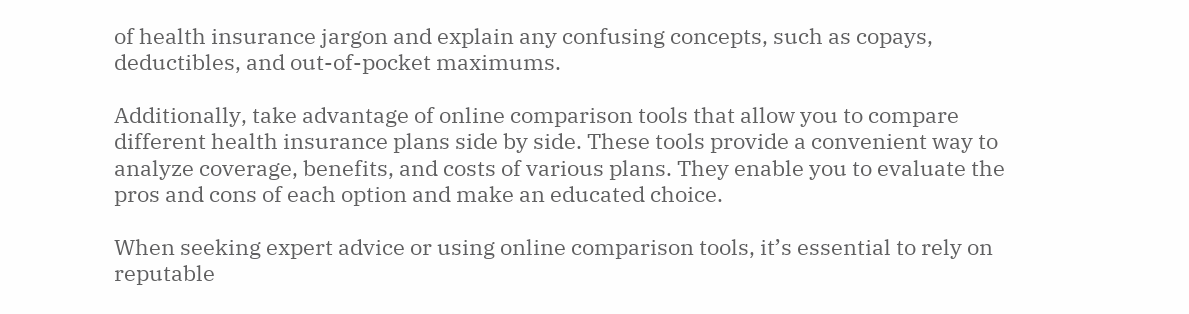of health insurance jargon and explain any confusing concepts, such as copays, deductibles, and out-of-pocket maximums.

Additionally, take advantage of online comparison tools that allow you to compare different health insurance plans side by side. These tools provide a convenient way to analyze coverage, benefits, and costs of various plans. They enable you to evaluate the pros and cons of each option and make an educated choice.

When seeking expert advice or using online comparison tools, it’s essential to rely on reputable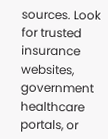sources. Look for trusted insurance websites, government healthcare portals, or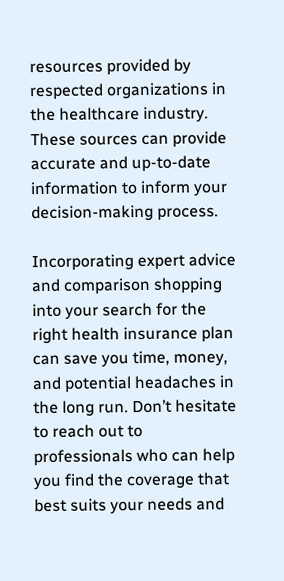resources provided by respected organizations in the healthcare industry. These sources can provide accurate and up-to-date information to inform your decision-making process.

Incorporating expert advice and comparison shopping into your search for the right health insurance plan can save you time, money, and potential headaches in the long run. Don’t hesitate to reach out to professionals who can help you find the coverage that best suits your needs and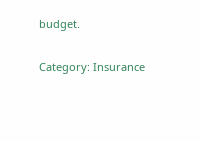budget.

Category: Insurance